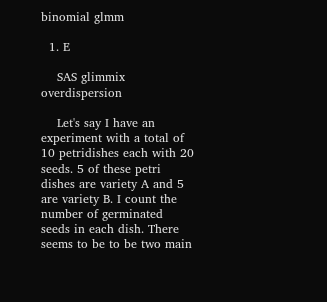binomial glmm

  1. E

    SAS glimmix overdispersion

    Let's say I have an experiment with a total of 10 petridishes each with 20 seeds. 5 of these petri dishes are variety A and 5 are variety B. I count the number of germinated seeds in each dish. There seems to be to be two main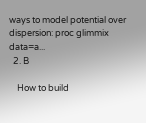ways to model potential over dispersion: proc glimmix data=a...
  2. B

    How to build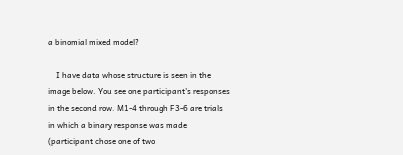a binomial mixed model?

    I have data whose structure is seen in the image below. You see one participant's responses in the second row. M1-4 through F3-6 are trials in which a binary response was made (participant chose one of two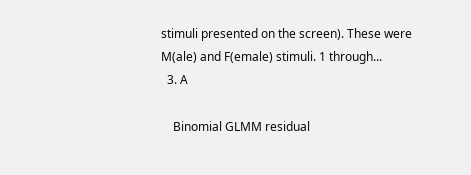stimuli presented on the screen). These were M(ale) and F(emale) stimuli. 1 through...
  3. A

    Binomial GLMM residual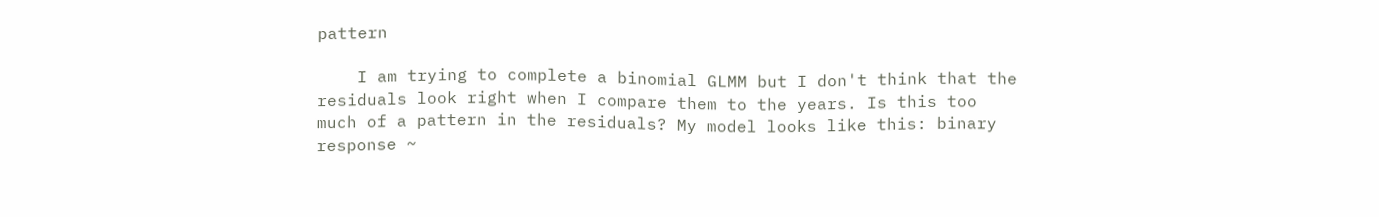pattern

    I am trying to complete a binomial GLMM but I don't think that the residuals look right when I compare them to the years. Is this too much of a pattern in the residuals? My model looks like this: binary response ~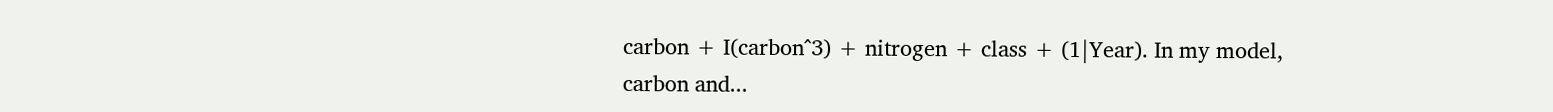carbon + I(carbon^3) + nitrogen + class + (1|Year). In my model, carbon and...